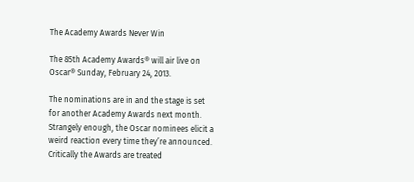The Academy Awards Never Win

The 85th Academy Awards® will air live on Oscar® Sunday, February 24, 2013.

The nominations are in and the stage is set for another Academy Awards next month. Strangely enough, the Oscar nominees elicit a weird reaction every time they’re announced. Critically the Awards are treated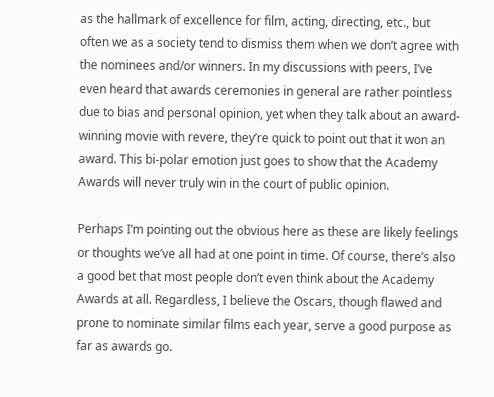as the hallmark of excellence for film, acting, directing, etc., but often we as a society tend to dismiss them when we don’t agree with the nominees and/or winners. In my discussions with peers, I’ve even heard that awards ceremonies in general are rather pointless due to bias and personal opinion, yet when they talk about an award-winning movie with revere, they’re quick to point out that it won an award. This bi-polar emotion just goes to show that the Academy Awards will never truly win in the court of public opinion.

Perhaps I’m pointing out the obvious here as these are likely feelings or thoughts we’ve all had at one point in time. Of course, there’s also a good bet that most people don’t even think about the Academy Awards at all. Regardless, I believe the Oscars, though flawed and prone to nominate similar films each year, serve a good purpose as far as awards go.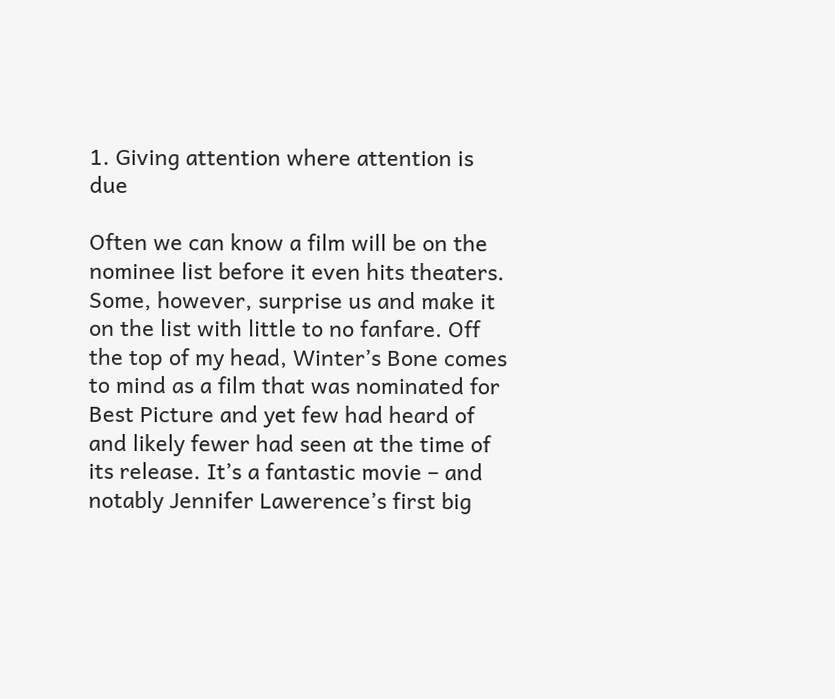1. Giving attention where attention is due

Often we can know a film will be on the nominee list before it even hits theaters. Some, however, surprise us and make it on the list with little to no fanfare. Off the top of my head, Winter’s Bone comes to mind as a film that was nominated for Best Picture and yet few had heard of and likely fewer had seen at the time of its release. It’s a fantastic movie – and notably Jennifer Lawerence’s first big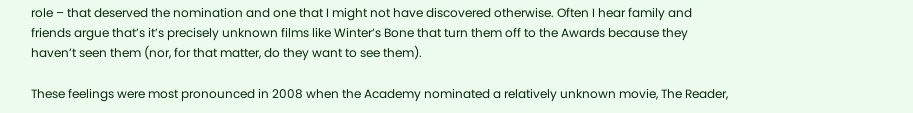role – that deserved the nomination and one that I might not have discovered otherwise. Often I hear family and friends argue that’s it’s precisely unknown films like Winter’s Bone that turn them off to the Awards because they haven’t seen them (nor, for that matter, do they want to see them).

These feelings were most pronounced in 2008 when the Academy nominated a relatively unknown movie, The Reader,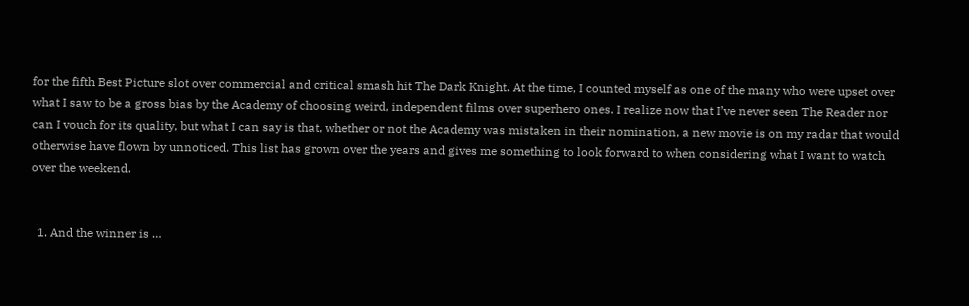for the fifth Best Picture slot over commercial and critical smash hit The Dark Knight. At the time, I counted myself as one of the many who were upset over what I saw to be a gross bias by the Academy of choosing weird, independent films over superhero ones. I realize now that I’ve never seen The Reader nor can I vouch for its quality, but what I can say is that, whether or not the Academy was mistaken in their nomination, a new movie is on my radar that would otherwise have flown by unnoticed. This list has grown over the years and gives me something to look forward to when considering what I want to watch over the weekend.


  1. And the winner is …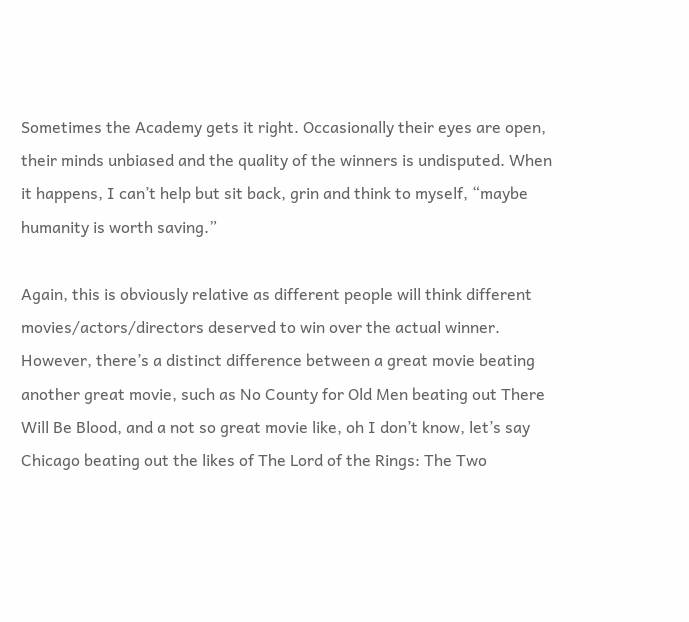Sometimes the Academy gets it right. Occasionally their eyes are open, their minds unbiased and the quality of the winners is undisputed. When it happens, I can’t help but sit back, grin and think to myself, “maybe humanity is worth saving.”

Again, this is obviously relative as different people will think different movies/actors/directors deserved to win over the actual winner. However, there’s a distinct difference between a great movie beating another great movie, such as No County for Old Men beating out There Will Be Blood, and a not so great movie like, oh I don’t know, let’s say Chicago beating out the likes of The Lord of the Rings: The Two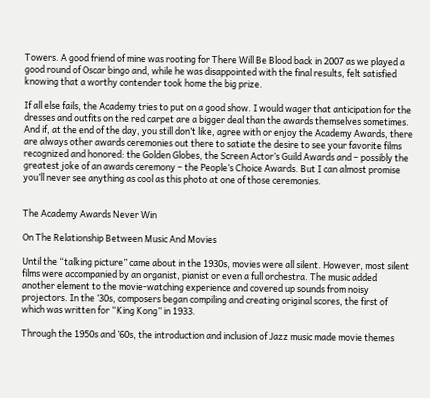Towers. A good friend of mine was rooting for There Will Be Blood back in 2007 as we played a good round of Oscar bingo and, while he was disappointed with the final results, felt satisfied knowing that a worthy contender took home the big prize.

If all else fails, the Academy tries to put on a good show. I would wager that anticipation for the dresses and outfits on the red carpet are a bigger deal than the awards themselves sometimes. And if, at the end of the day, you still don’t like, agree with or enjoy the Academy Awards, there are always other awards ceremonies out there to satiate the desire to see your favorite films recognized and honored: the Golden Globes, the Screen Actor’s Guild Awards and – possibly the greatest joke of an awards ceremony – the People’s Choice Awards. But I can almost promise you’ll never see anything as cool as this photo at one of those ceremonies.


The Academy Awards Never Win

On The Relationship Between Music And Movies

Until the “talking picture” came about in the 1930s, movies were all silent. However, most silent films were accompanied by an organist, pianist or even a full orchestra. The music added another element to the movie-watching experience and covered up sounds from noisy projectors. In the ’30s, composers began compiling and creating original scores, the first of which was written for “King Kong” in 1933.

Through the 1950s and ’60s, the introduction and inclusion of Jazz music made movie themes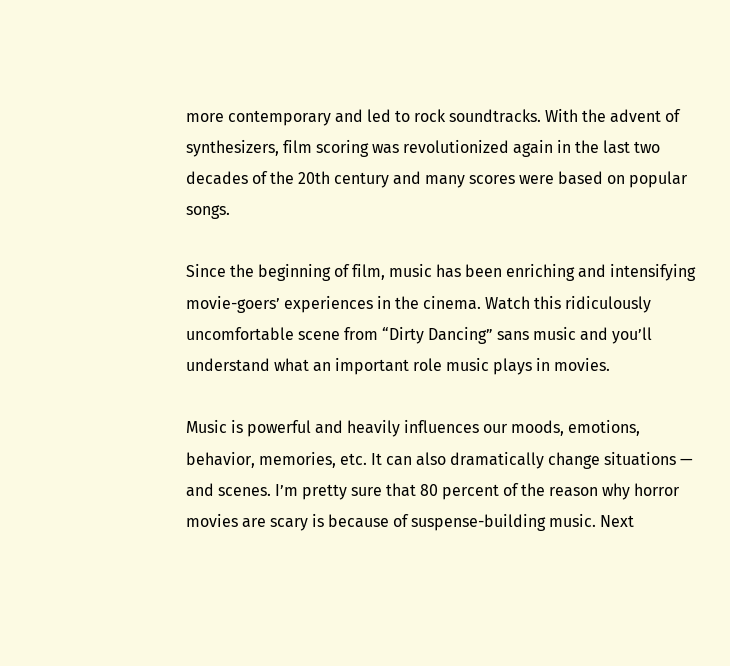more contemporary and led to rock soundtracks. With the advent of synthesizers, film scoring was revolutionized again in the last two decades of the 20th century and many scores were based on popular songs.

Since the beginning of film, music has been enriching and intensifying movie-goers’ experiences in the cinema. Watch this ridiculously uncomfortable scene from “Dirty Dancing” sans music and you’ll understand what an important role music plays in movies.

Music is powerful and heavily influences our moods, emotions, behavior, memories, etc. It can also dramatically change situations — and scenes. I’m pretty sure that 80 percent of the reason why horror movies are scary is because of suspense-building music. Next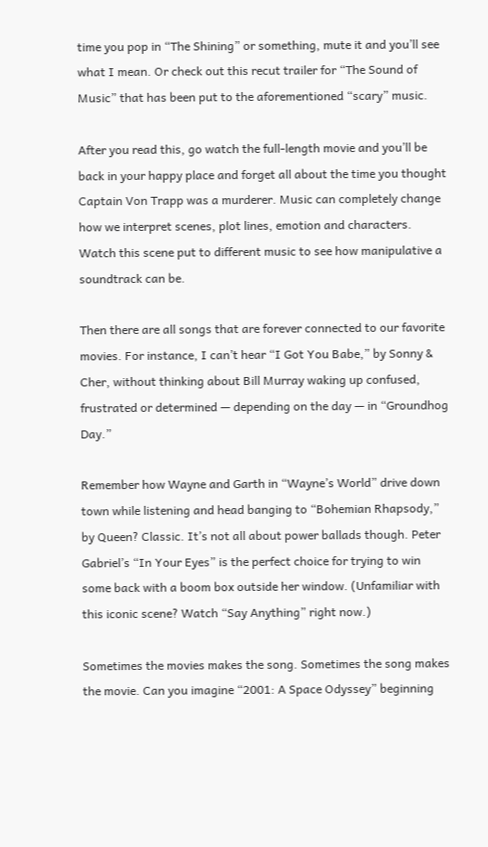time you pop in “The Shining” or something, mute it and you’ll see what I mean. Or check out this recut trailer for “The Sound of Music” that has been put to the aforementioned “scary” music.

After you read this, go watch the full-length movie and you’ll be back in your happy place and forget all about the time you thought Captain Von Trapp was a murderer. Music can completely change how we interpret scenes, plot lines, emotion and characters. Watch this scene put to different music to see how manipulative a soundtrack can be.

Then there are all songs that are forever connected to our favorite movies. For instance, I can’t hear “I Got You Babe,” by Sonny & Cher, without thinking about Bill Murray waking up confused, frustrated or determined — depending on the day — in “Groundhog Day.”

Remember how Wayne and Garth in “Wayne’s World” drive down town while listening and head banging to “Bohemian Rhapsody,” by Queen? Classic. It’s not all about power ballads though. Peter Gabriel’s “In Your Eyes” is the perfect choice for trying to win some back with a boom box outside her window. (Unfamiliar with this iconic scene? Watch “Say Anything” right now.)

Sometimes the movies makes the song. Sometimes the song makes the movie. Can you imagine “2001: A Space Odyssey” beginning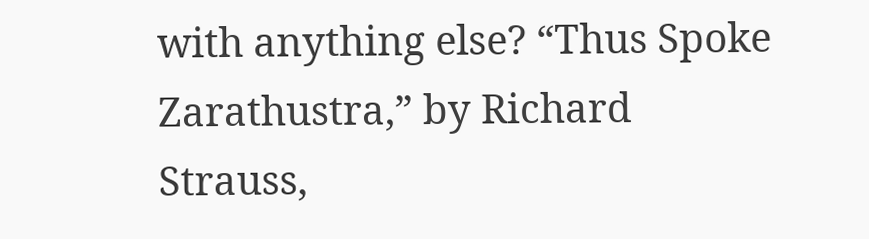with anything else? “Thus Spoke Zarathustra,” by Richard Strauss,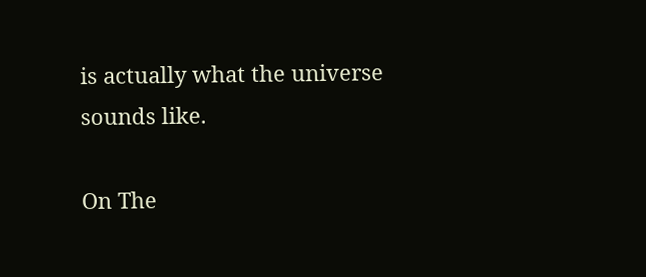is actually what the universe sounds like.

On The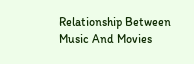Relationship Between Music And Movies